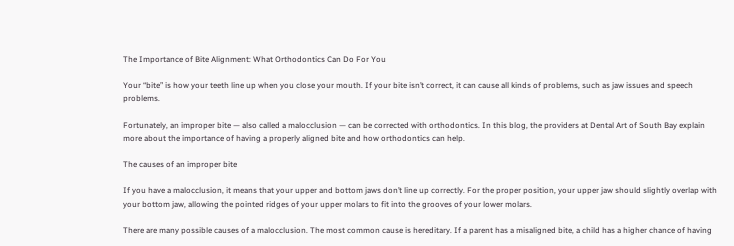The Importance of Bite Alignment: What Orthodontics Can Do For You

Your “bite” is how your teeth line up when you close your mouth. If your bite isn’t correct, it can cause all kinds of problems, such as jaw issues and speech problems.

Fortunately, an improper bite — also called a malocclusion — can be corrected with orthodontics. In this blog, the providers at Dental Art of South Bay explain more about the importance of having a properly aligned bite and how orthodontics can help.

The causes of an improper bite

If you have a malocclusion, it means that your upper and bottom jaws don’t line up correctly. For the proper position, your upper jaw should slightly overlap with your bottom jaw, allowing the pointed ridges of your upper molars to fit into the grooves of your lower molars.

There are many possible causes of a malocclusion. The most common cause is hereditary. If a parent has a misaligned bite, a child has a higher chance of having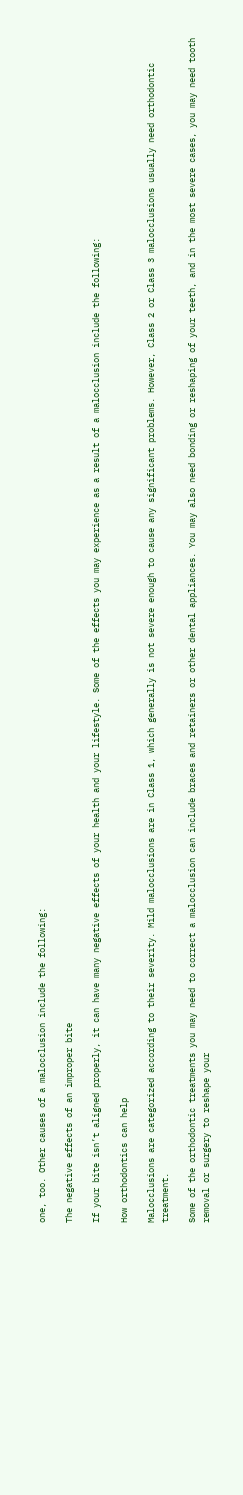one, too. Other causes of a malocclusion include the following:

The negative effects of an improper bite

If your bite isn’t aligned properly, it can have many negative effects of your health and your lifestyle. Some of the effects you may experience as a result of a malocclusion include the following:

How orthodontics can help

Malocclusions are categorized according to their severity. Mild malocclusions are in Class 1, which generally is not severe enough to cause any significant problems. However, Class 2 or Class 3 malocclusions usually need orthodontic treatment.

Some of the orthodontic treatments you may need to correct a malocclusion can include braces and retainers or other dental appliances. You may also need bonding or reshaping of your teeth, and in the most severe cases, you may need tooth removal or surgery to reshape your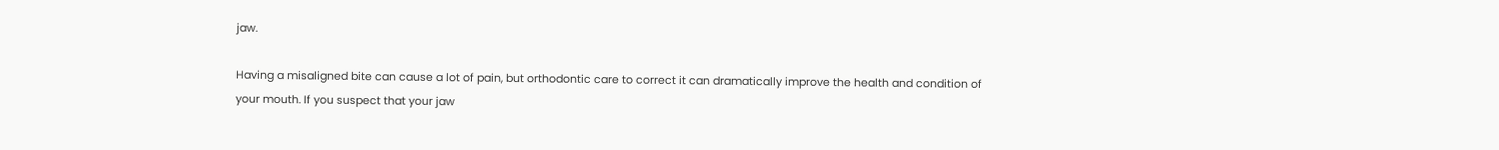jaw.

Having a misaligned bite can cause a lot of pain, but orthodontic care to correct it can dramatically improve the health and condition of your mouth. If you suspect that your jaw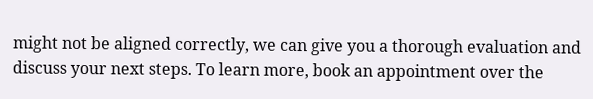might not be aligned correctly, we can give you a thorough evaluation and discuss your next steps. To learn more, book an appointment over the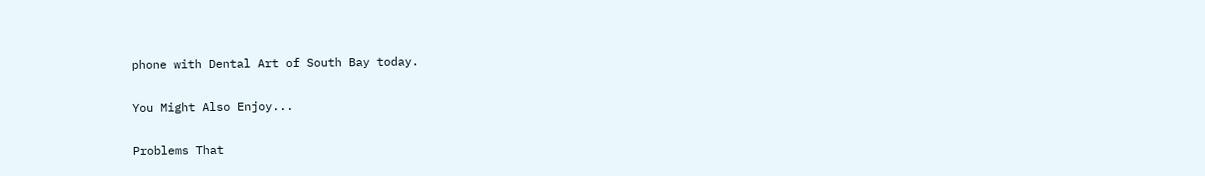phone with Dental Art of South Bay today.

You Might Also Enjoy...

Problems That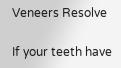Veneers Resolve

If your teeth have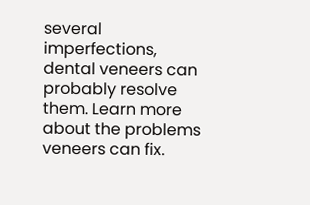several imperfections, dental veneers can probably resolve them. Learn more about the problems veneers can fix.